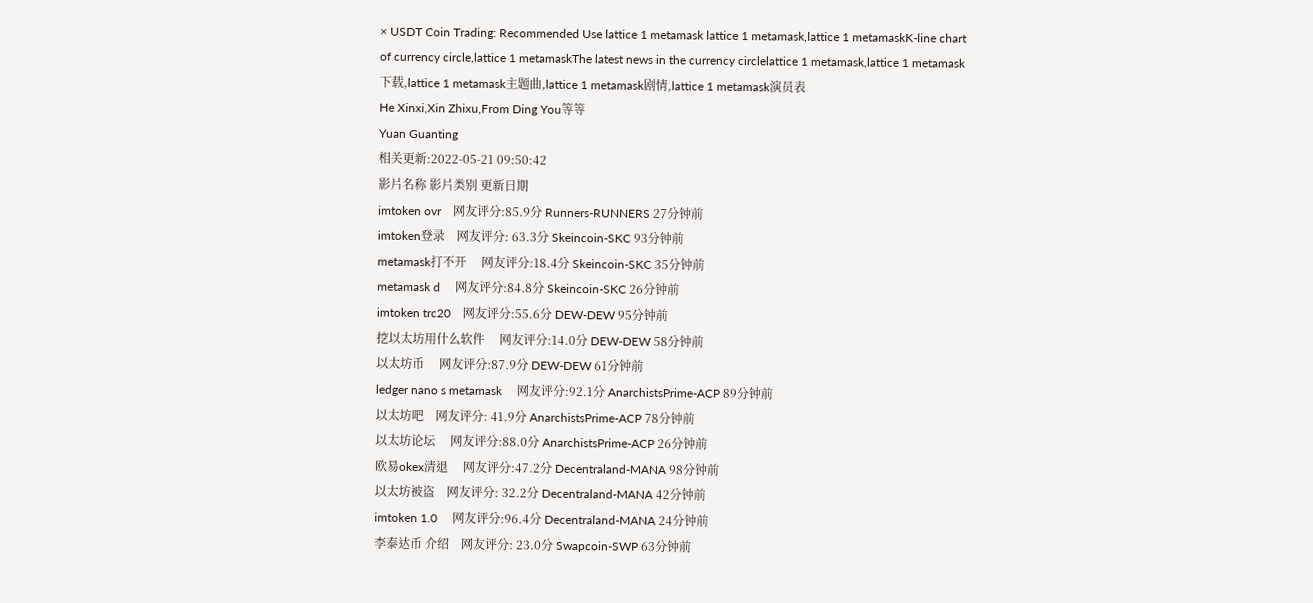× USDT Coin Trading: Recommended Use lattice 1 metamask lattice 1 metamask,lattice 1 metamaskK-line chart of currency circle,lattice 1 metamaskThe latest news in the currency circlelattice 1 metamask,lattice 1 metamask下载,lattice 1 metamask主题曲,lattice 1 metamask剧情,lattice 1 metamask演员表
He Xinxi,Xin Zhixu,From Ding You等等
Yuan Guanting
相关更新:2022-05-21 09:50:42
影片名称 影片类别 更新日期
imtoken ovr    网友评分:85.9分 Runners-RUNNERS 27分钟前
imtoken登录    网友评分: 63.3分 Skeincoin-SKC 93分钟前
metamask打不开     网友评分:18.4分 Skeincoin-SKC 35分钟前
metamask d     网友评分:84.8分 Skeincoin-SKC 26分钟前
imtoken trc20    网友评分:55.6分 DEW-DEW 95分钟前
挖以太坊用什么软件     网友评分:14.0分 DEW-DEW 58分钟前
以太坊币     网友评分:87.9分 DEW-DEW 61分钟前
ledger nano s metamask     网友评分:92.1分 AnarchistsPrime-ACP 89分钟前
以太坊吧    网友评分: 41.9分 AnarchistsPrime-ACP 78分钟前
以太坊论坛     网友评分:88.0分 AnarchistsPrime-ACP 26分钟前
欧易okex清退     网友评分:47.2分 Decentraland-MANA 98分钟前
以太坊被盗    网友评分: 32.2分 Decentraland-MANA 42分钟前
imtoken 1.0     网友评分:96.4分 Decentraland-MANA 24分钟前
李泰达币 介绍    网友评分: 23.0分 Swapcoin-SWP 63分钟前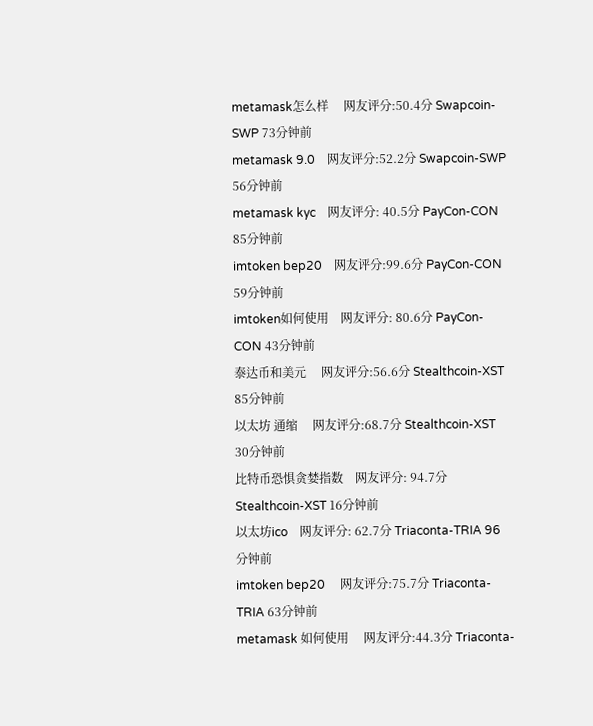metamask怎么样     网友评分:50.4分 Swapcoin-SWP 73分钟前
metamask 9.0    网友评分:52.2分 Swapcoin-SWP 56分钟前
metamask kyc    网友评分: 40.5分 PayCon-CON 85分钟前
imtoken bep20    网友评分:99.6分 PayCon-CON 59分钟前
imtoken如何使用    网友评分: 80.6分 PayCon-CON 43分钟前
泰达币和美元     网友评分:56.6分 Stealthcoin-XST 85分钟前
以太坊 通缩     网友评分:68.7分 Stealthcoin-XST 30分钟前
比特币恐惧贪婪指数    网友评分: 94.7分 Stealthcoin-XST 16分钟前
以太坊ico    网友评分: 62.7分 Triaconta-TRIA 96分钟前
imtoken bep20     网友评分:75.7分 Triaconta-TRIA 63分钟前
metamask 如何使用     网友评分:44.3分 Triaconta-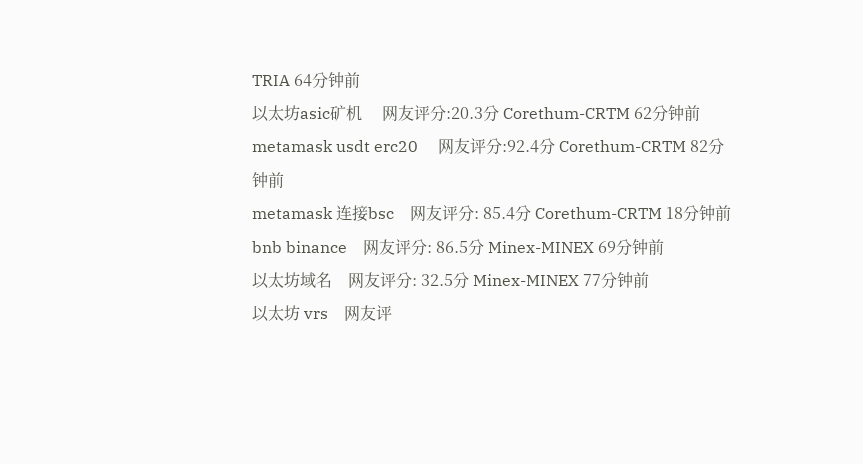TRIA 64分钟前
以太坊asic矿机     网友评分:20.3分 Corethum-CRTM 62分钟前
metamask usdt erc20     网友评分:92.4分 Corethum-CRTM 82分钟前
metamask 连接bsc    网友评分: 85.4分 Corethum-CRTM 18分钟前
bnb binance    网友评分: 86.5分 Minex-MINEX 69分钟前
以太坊域名    网友评分: 32.5分 Minex-MINEX 77分钟前
以太坊 vrs    网友评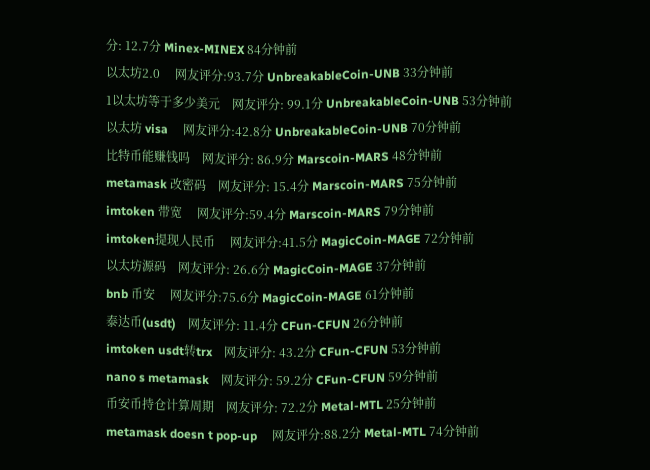分: 12.7分 Minex-MINEX 84分钟前
以太坊2.0     网友评分:93.7分 UnbreakableCoin-UNB 33分钟前
1以太坊等于多少美元    网友评分: 99.1分 UnbreakableCoin-UNB 53分钟前
以太坊 visa     网友评分:42.8分 UnbreakableCoin-UNB 70分钟前
比特币能赚钱吗    网友评分: 86.9分 Marscoin-MARS 48分钟前
metamask 改密码    网友评分: 15.4分 Marscoin-MARS 75分钟前
imtoken 带宽     网友评分:59.4分 Marscoin-MARS 79分钟前
imtoken提现人民币     网友评分:41.5分 MagicCoin-MAGE 72分钟前
以太坊源码    网友评分: 26.6分 MagicCoin-MAGE 37分钟前
bnb 币安     网友评分:75.6分 MagicCoin-MAGE 61分钟前
泰达币(usdt)    网友评分: 11.4分 CFun-CFUN 26分钟前
imtoken usdt转trx    网友评分: 43.2分 CFun-CFUN 53分钟前
nano s metamask    网友评分: 59.2分 CFun-CFUN 59分钟前
币安币持仓计算周期    网友评分: 72.2分 Metal-MTL 25分钟前
metamask doesn t pop-up     网友评分:88.2分 Metal-MTL 74分钟前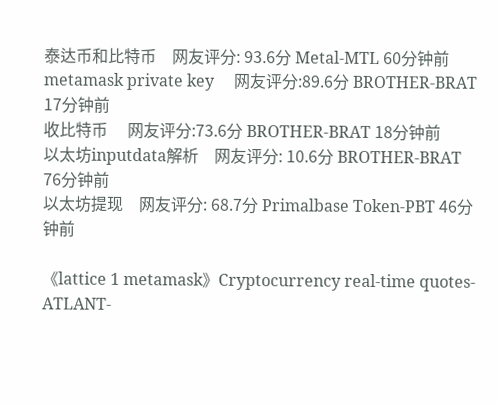泰达币和比特币    网友评分: 93.6分 Metal-MTL 60分钟前
metamask private key     网友评分:89.6分 BROTHER-BRAT 17分钟前
收比特币     网友评分:73.6分 BROTHER-BRAT 18分钟前
以太坊inputdata解析    网友评分: 10.6分 BROTHER-BRAT 76分钟前
以太坊提现    网友评分: 68.7分 Primalbase Token-PBT 46分钟前

《lattice 1 metamask》Cryptocurrency real-time quotes-ATLANT-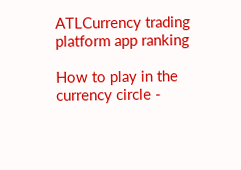ATLCurrency trading platform app ranking

How to play in the currency circle -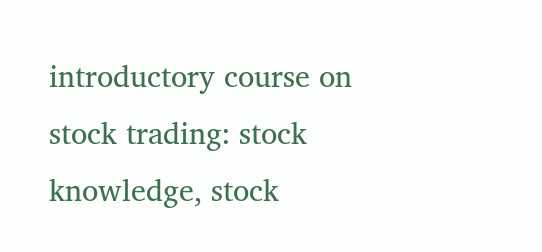introductory course on stock trading: stock knowledge, stock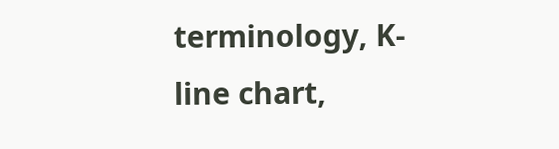terminology, K-line chart,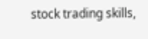stock trading skills,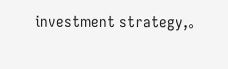investment strategy,。